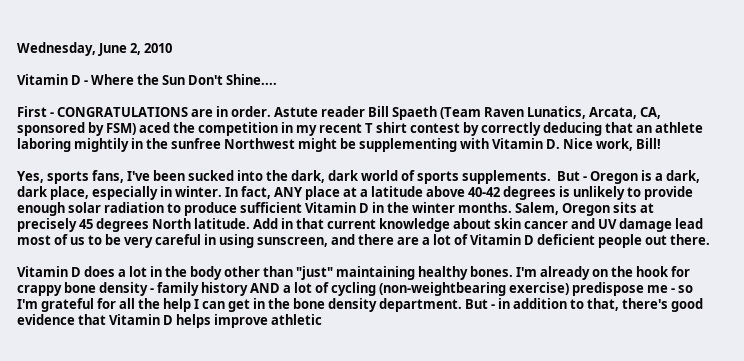Wednesday, June 2, 2010

Vitamin D - Where the Sun Don't Shine....

First - CONGRATULATIONS are in order. Astute reader Bill Spaeth (Team Raven Lunatics, Arcata, CA, sponsored by FSM) aced the competition in my recent T shirt contest by correctly deducing that an athlete laboring mightily in the sunfree Northwest might be supplementing with Vitamin D. Nice work, Bill!

Yes, sports fans, I've been sucked into the dark, dark world of sports supplements.  But - Oregon is a dark, dark place, especially in winter. In fact, ANY place at a latitude above 40-42 degrees is unlikely to provide enough solar radiation to produce sufficient Vitamin D in the winter months. Salem, Oregon sits at precisely 45 degrees North latitude. Add in that current knowledge about skin cancer and UV damage lead most of us to be very careful in using sunscreen, and there are a lot of Vitamin D deficient people out there.

Vitamin D does a lot in the body other than "just" maintaining healthy bones. I'm already on the hook for crappy bone density - family history AND a lot of cycling (non-weightbearing exercise) predispose me - so I'm grateful for all the help I can get in the bone density department. But - in addition to that, there's good evidence that Vitamin D helps improve athletic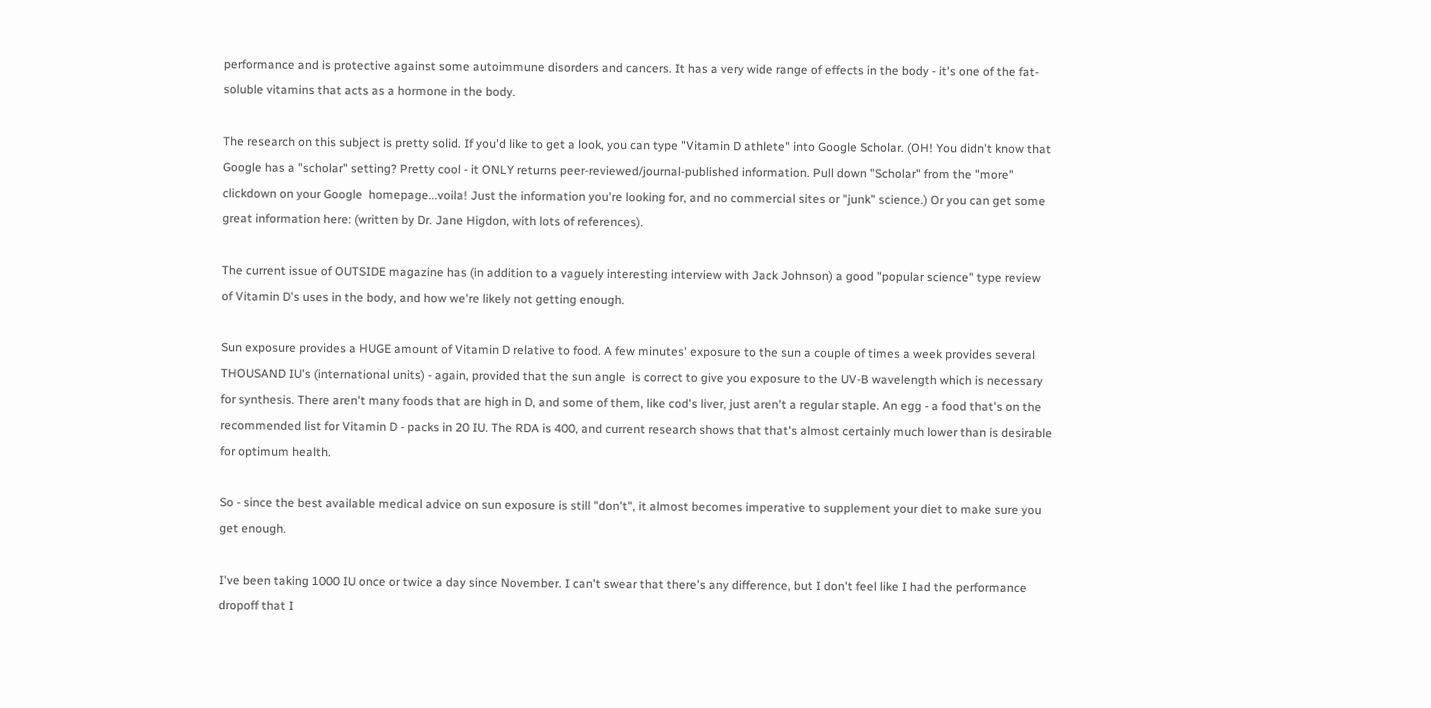performance and is protective against some autoimmune disorders and cancers. It has a very wide range of effects in the body - it's one of the fat-soluble vitamins that acts as a hormone in the body.

The research on this subject is pretty solid. If you'd like to get a look, you can type "Vitamin D athlete" into Google Scholar. (OH! You didn't know that Google has a "scholar" setting? Pretty cool - it ONLY returns peer-reviewed/journal-published information. Pull down "Scholar" from the "more" clickdown on your Google  homepage...voila! Just the information you're looking for, and no commercial sites or "junk" science.) Or you can get some great information here: (written by Dr. Jane Higdon, with lots of references).

The current issue of OUTSIDE magazine has (in addition to a vaguely interesting interview with Jack Johnson) a good "popular science" type review of Vitamin D's uses in the body, and how we're likely not getting enough.

Sun exposure provides a HUGE amount of Vitamin D relative to food. A few minutes' exposure to the sun a couple of times a week provides several THOUSAND IU's (international units) - again, provided that the sun angle  is correct to give you exposure to the UV-B wavelength which is necessary for synthesis. There aren't many foods that are high in D, and some of them, like cod's liver, just aren't a regular staple. An egg - a food that's on the recommended list for Vitamin D - packs in 20 IU. The RDA is 400, and current research shows that that's almost certainly much lower than is desirable for optimum health.

So - since the best available medical advice on sun exposure is still "don't", it almost becomes imperative to supplement your diet to make sure you get enough.

I've been taking 1000 IU once or twice a day since November. I can't swear that there's any difference, but I don't feel like I had the performance dropoff that I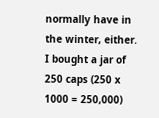normally have in the winter, either. I bought a jar of 250 caps (250 x 1000 = 250,000)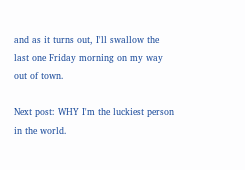and as it turns out, I'll swallow the last one Friday morning on my way out of town.

Next post: WHY I'm the luckiest person in the world.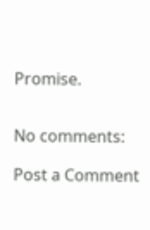Promise.


No comments:

Post a Comment